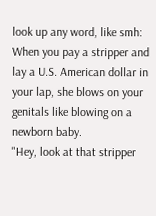look up any word, like smh:
When you pay a stripper and lay a U.S. American dollar in your lap, she blows on your genitals like blowing on a newborn baby.
"Hey, look at that stripper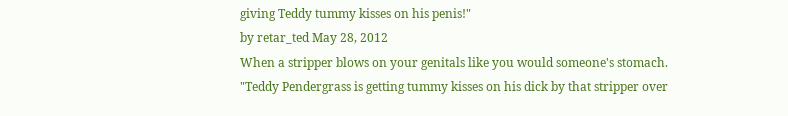giving Teddy tummy kisses on his penis!"
by retar_ted May 28, 2012
When a stripper blows on your genitals like you would someone's stomach.
"Teddy Pendergrass is getting tummy kisses on his dick by that stripper over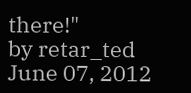there!"
by retar_ted June 07, 2012